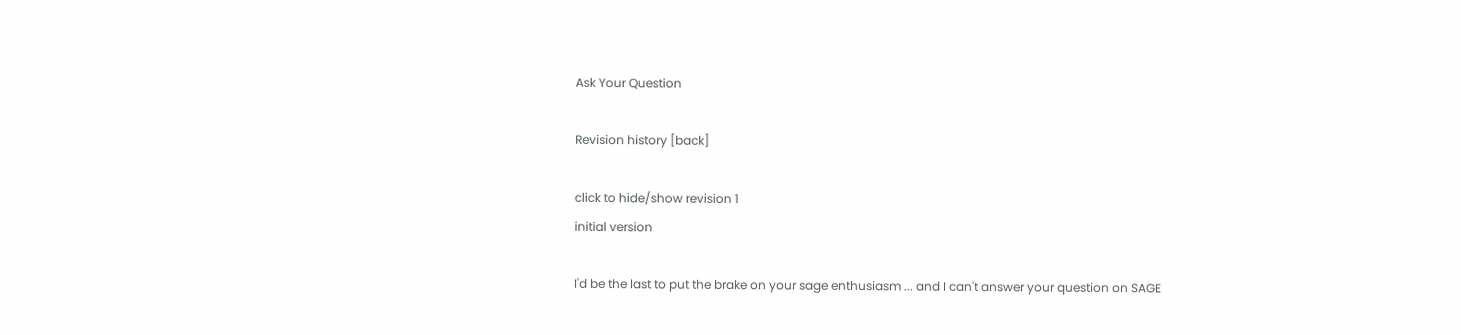Ask Your Question

Revision history [back]

click to hide/show revision 1
initial version

I'd be the last to put the brake on your sage enthusiasm ... and I can't answer your question on SAGE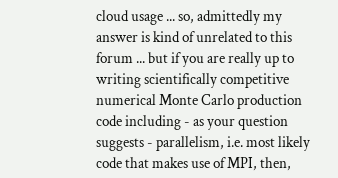cloud usage ... so, admittedly my answer is kind of unrelated to this forum ... but if you are really up to writing scientifically competitive numerical Monte Carlo production code including - as your question suggests - parallelism, i.e. most likely code that makes use of MPI, then,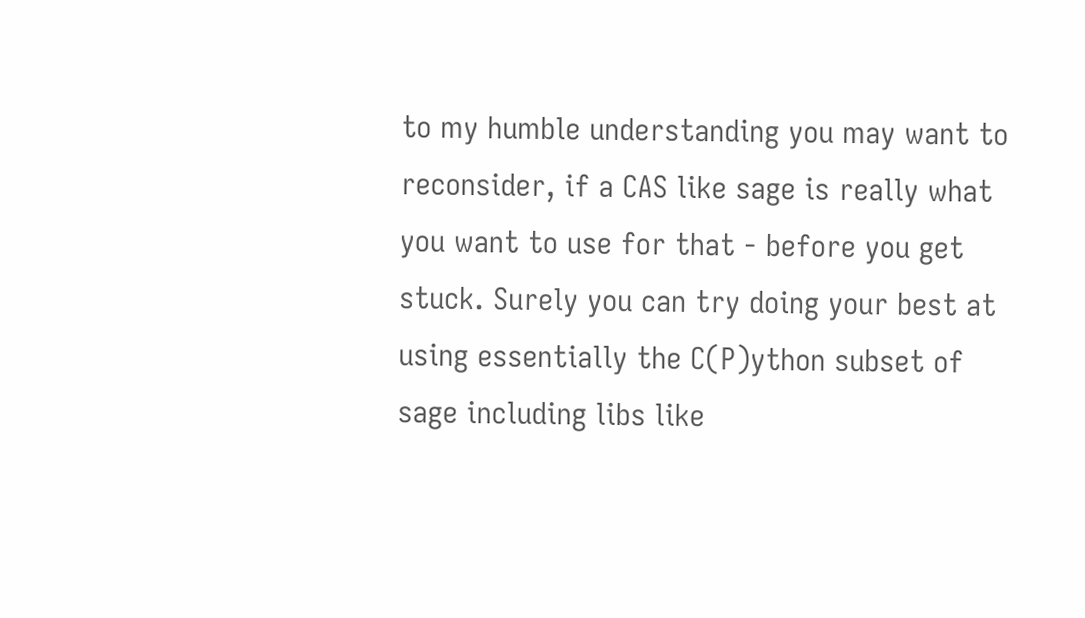to my humble understanding you may want to reconsider, if a CAS like sage is really what you want to use for that - before you get stuck. Surely you can try doing your best at using essentially the C(P)ython subset of sage including libs like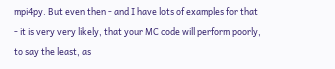mpi4py. But even then - and I have lots of examples for that - it is very very likely, that your MC code will perform poorly, to say the least, as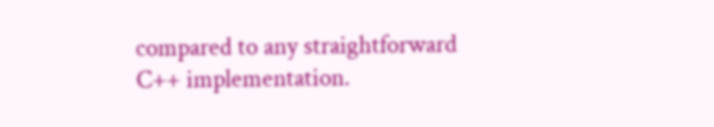compared to any straightforward C++ implementation.